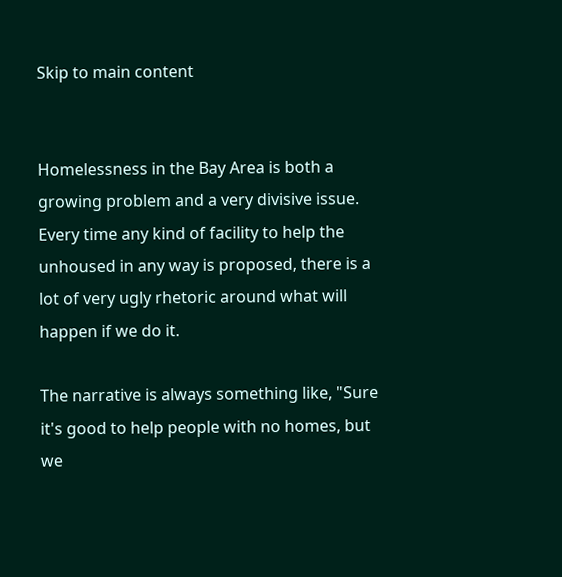Skip to main content


Homelessness in the Bay Area is both a growing problem and a very divisive issue. Every time any kind of facility to help the unhoused in any way is proposed, there is a lot of very ugly rhetoric around what will happen if we do it.

The narrative is always something like, "Sure it's good to help people with no homes, but we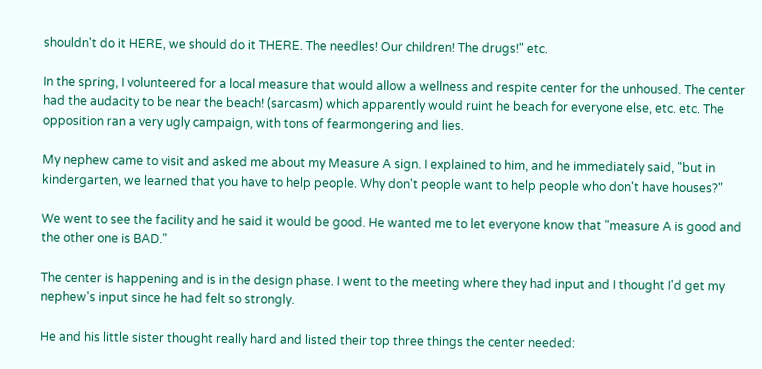shouldn't do it HERE, we should do it THERE. The needles! Our children! The drugs!" etc.

In the spring, I volunteered for a local measure that would allow a wellness and respite center for the unhoused. The center had the audacity to be near the beach! (sarcasm) which apparently would ruint he beach for everyone else, etc. etc. The opposition ran a very ugly campaign, with tons of fearmongering and lies.

My nephew came to visit and asked me about my Measure A sign. I explained to him, and he immediately said, "but in kindergarten, we learned that you have to help people. Why don't people want to help people who don't have houses?"

We went to see the facility and he said it would be good. He wanted me to let everyone know that "measure A is good and the other one is BAD."

The center is happening and is in the design phase. I went to the meeting where they had input and I thought I'd get my nephew's input since he had felt so strongly.

He and his little sister thought really hard and listed their top three things the center needed: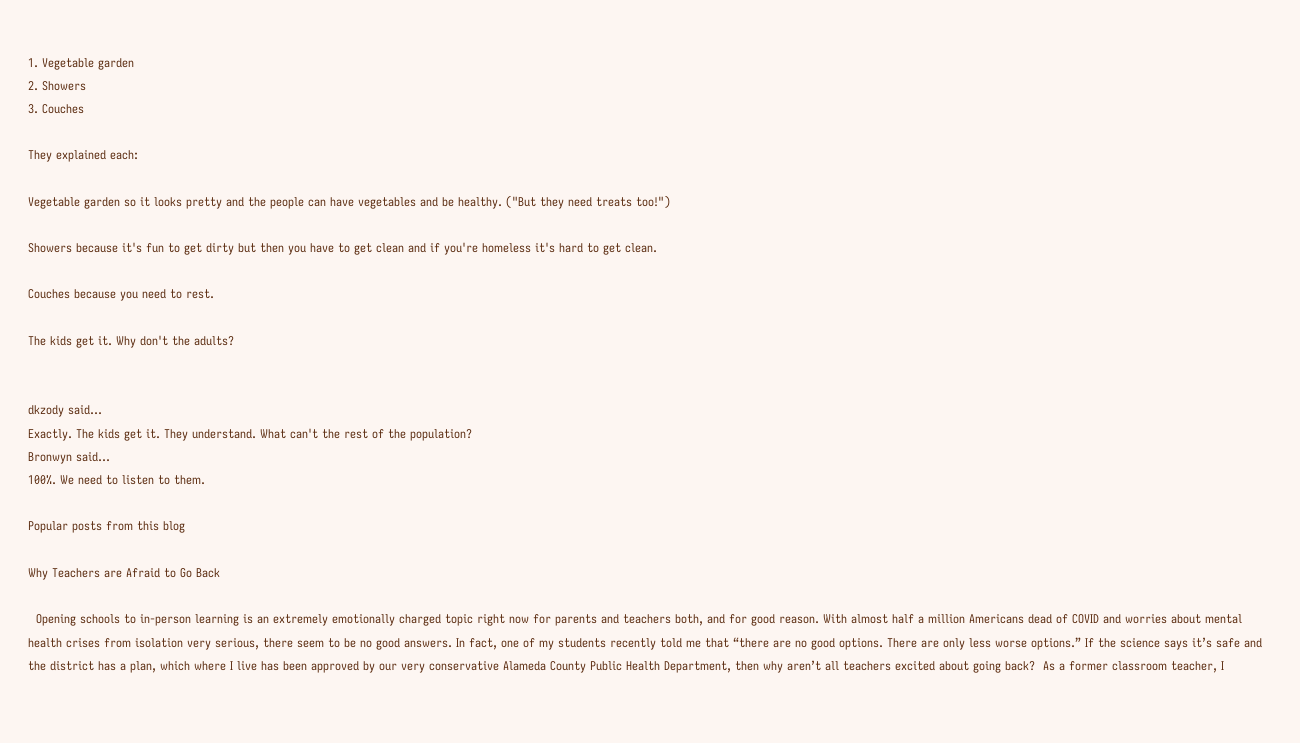1. Vegetable garden
2. Showers
3. Couches

They explained each:

Vegetable garden so it looks pretty and the people can have vegetables and be healthy. ("But they need treats too!")

Showers because it's fun to get dirty but then you have to get clean and if you're homeless it's hard to get clean.

Couches because you need to rest.

The kids get it. Why don't the adults?


dkzody said…
Exactly. The kids get it. They understand. What can't the rest of the population?
Bronwyn said…
100%. We need to listen to them.

Popular posts from this blog

Why Teachers are Afraid to Go Back

  Opening schools to in-person learning is an extremely emotionally charged topic right now for parents and teachers both, and for good reason. With almost half a million Americans dead of COVID and worries about mental health crises from isolation very serious, there seem to be no good answers. In fact, one of my students recently told me that “there are no good options. There are only less worse options.” If the science says it’s safe and the district has a plan, which where I live has been approved by our very conservative Alameda County Public Health Department, then why aren’t all teachers excited about going back?  As a former classroom teacher, I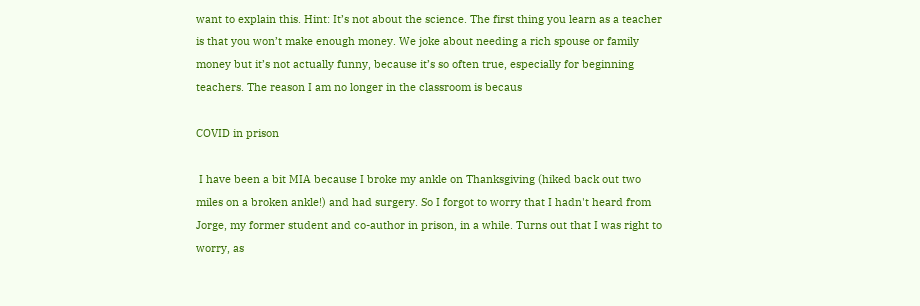want to explain this. Hint: It’s not about the science. The first thing you learn as a teacher is that you won’t make enough money. We joke about needing a rich spouse or family money but it’s not actually funny, because it’s so often true, especially for beginning teachers. The reason I am no longer in the classroom is becaus

COVID in prison

 I have been a bit MIA because I broke my ankle on Thanksgiving (hiked back out two miles on a broken ankle!) and had surgery. So I forgot to worry that I hadn't heard from Jorge, my former student and co-author in prison, in a while. Turns out that I was right to worry, as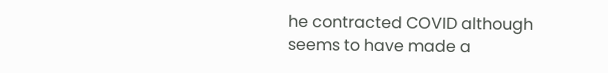he contracted COVID although seems to have made a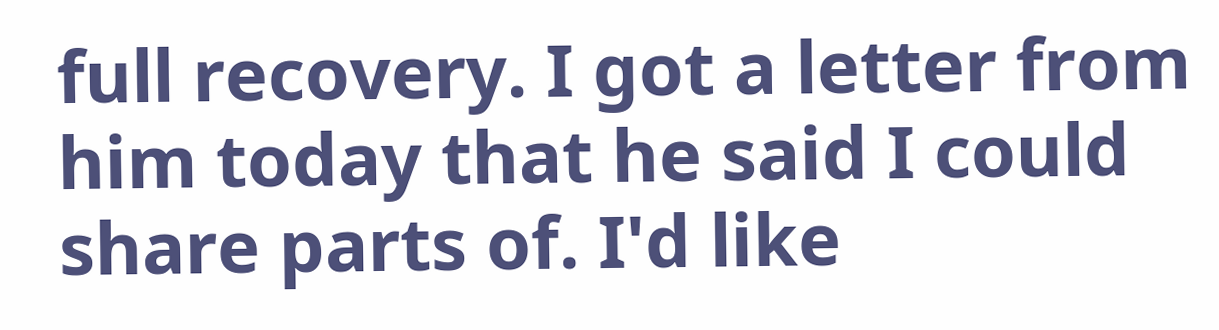full recovery. I got a letter from him today that he said I could share parts of. I'd like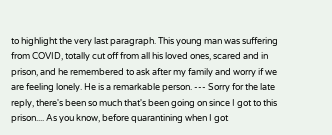to highlight the very last paragraph. This young man was suffering from COVID, totally cut off from all his loved ones, scared and in prison, and he remembered to ask after my family and worry if we are feeling lonely. He is a remarkable person. --- Sorry for the late reply, there's been so much that's been going on since I got to this prison.... As you know, before quarantining when I got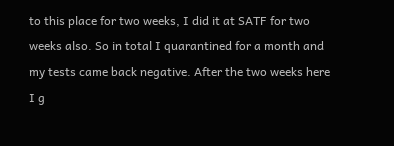to this place for two weeks, I did it at SATF for two weeks also. So in total I quarantined for a month and my tests came back negative. After the two weeks here I g